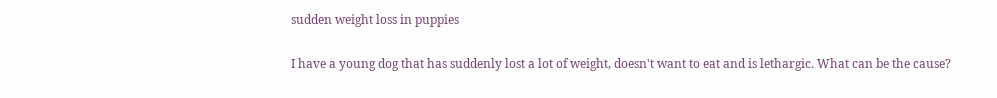sudden weight loss in puppies

I have a young dog that has suddenly lost a lot of weight, doesn't want to eat and is lethargic. What can be the cause?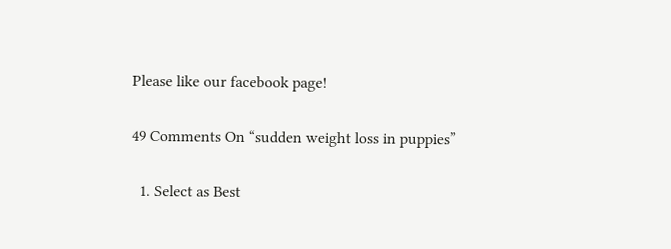Please like our facebook page!

49 Comments On “sudden weight loss in puppies”

  1. Select as Best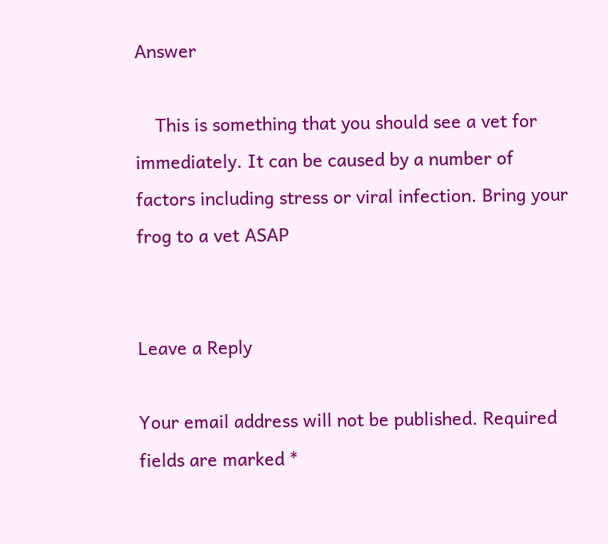Answer

    This is something that you should see a vet for immediately. It can be caused by a number of factors including stress or viral infection. Bring your frog to a vet ASAP


Leave a Reply

Your email address will not be published. Required fields are marked *